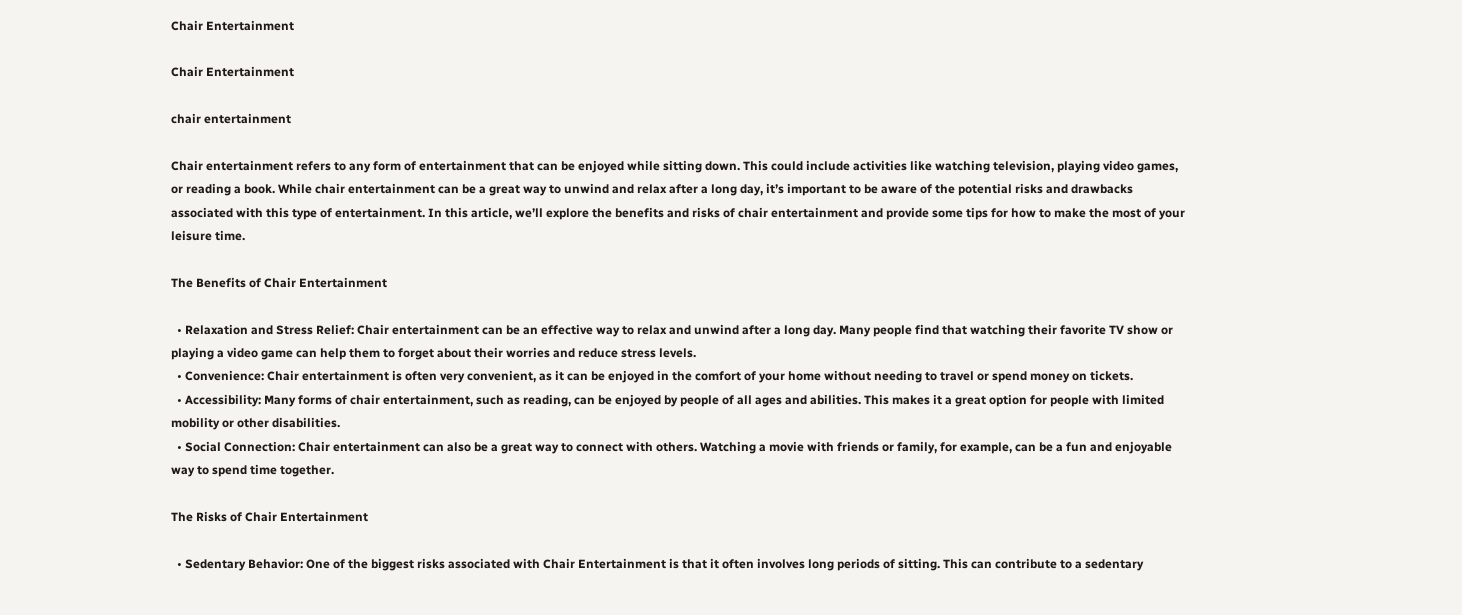Chair Entertainment

Chair Entertainment

chair entertainment

Chair entertainment refers to any form of entertainment that can be enjoyed while sitting down. This could include activities like watching television, playing video games, or reading a book. While chair entertainment can be a great way to unwind and relax after a long day, it’s important to be aware of the potential risks and drawbacks associated with this type of entertainment. In this article, we’ll explore the benefits and risks of chair entertainment and provide some tips for how to make the most of your leisure time.

The Benefits of Chair Entertainment

  • Relaxation and Stress Relief: Chair entertainment can be an effective way to relax and unwind after a long day. Many people find that watching their favorite TV show or playing a video game can help them to forget about their worries and reduce stress levels.
  • Convenience: Chair entertainment is often very convenient, as it can be enjoyed in the comfort of your home without needing to travel or spend money on tickets.
  • Accessibility: Many forms of chair entertainment, such as reading, can be enjoyed by people of all ages and abilities. This makes it a great option for people with limited mobility or other disabilities.
  • Social Connection: Chair entertainment can also be a great way to connect with others. Watching a movie with friends or family, for example, can be a fun and enjoyable way to spend time together.

The Risks of Chair Entertainment

  • Sedentary Behavior: One of the biggest risks associated with Chair Entertainment is that it often involves long periods of sitting. This can contribute to a sedentary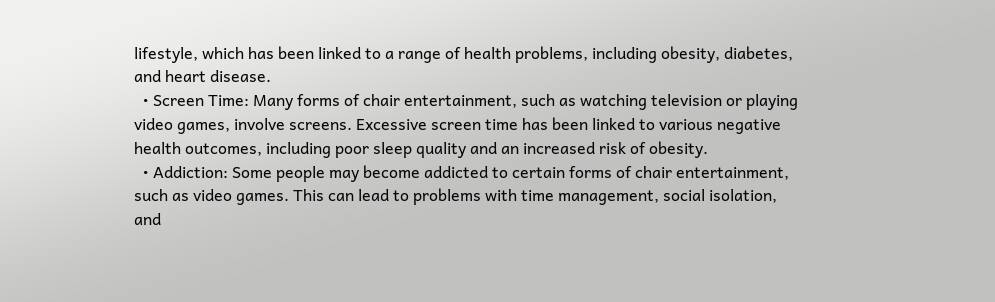lifestyle, which has been linked to a range of health problems, including obesity, diabetes, and heart disease.
  • Screen Time: Many forms of chair entertainment, such as watching television or playing video games, involve screens. Excessive screen time has been linked to various negative health outcomes, including poor sleep quality and an increased risk of obesity.
  • Addiction: Some people may become addicted to certain forms of chair entertainment, such as video games. This can lead to problems with time management, social isolation, and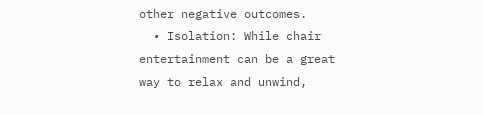other negative outcomes.
  • Isolation: While chair entertainment can be a great way to relax and unwind,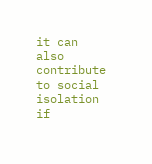it can also contribute to social isolation if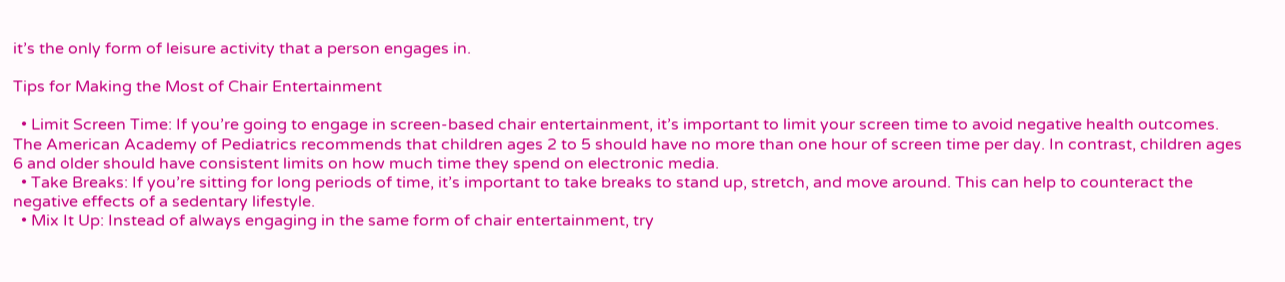it’s the only form of leisure activity that a person engages in.

Tips for Making the Most of Chair Entertainment

  • Limit Screen Time: If you’re going to engage in screen-based chair entertainment, it’s important to limit your screen time to avoid negative health outcomes. The American Academy of Pediatrics recommends that children ages 2 to 5 should have no more than one hour of screen time per day. In contrast, children ages 6 and older should have consistent limits on how much time they spend on electronic media.
  • Take Breaks: If you’re sitting for long periods of time, it’s important to take breaks to stand up, stretch, and move around. This can help to counteract the negative effects of a sedentary lifestyle.
  • Mix It Up: Instead of always engaging in the same form of chair entertainment, try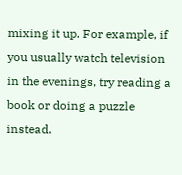mixing it up. For example, if you usually watch television in the evenings, try reading a book or doing a puzzle instead.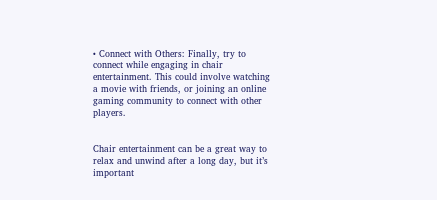• Connect with Others: Finally, try to connect while engaging in chair entertainment. This could involve watching a movie with friends, or joining an online gaming community to connect with other players.


Chair entertainment can be a great way to relax and unwind after a long day, but it’s important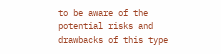to be aware of the potential risks and drawbacks of this type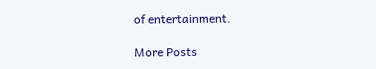of entertainment.

More Posts